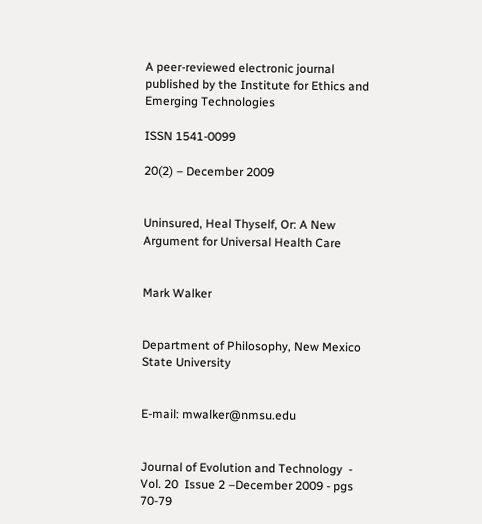A peer-reviewed electronic journal published by the Institute for Ethics and
Emerging Technologies

ISSN 1541-0099

20(2) – December 2009


Uninsured, Heal Thyself, Or: A New Argument for Universal Health Care


Mark Walker


Department of Philosophy, New Mexico State University


E-mail: mwalker@nmsu.edu


Journal of Evolution and Technology  -  Vol. 20  Issue 2 –December 2009 - pgs  70-79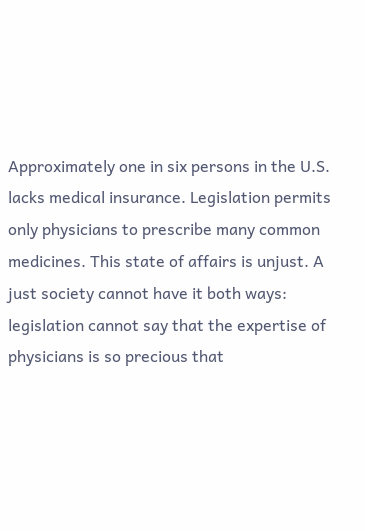Approximately one in six persons in the U.S. lacks medical insurance. Legislation permits only physicians to prescribe many common medicines. This state of affairs is unjust. A just society cannot have it both ways: legislation cannot say that the expertise of physicians is so precious that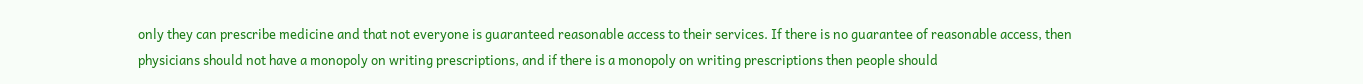only they can prescribe medicine and that not everyone is guaranteed reasonable access to their services. If there is no guarantee of reasonable access, then physicians should not have a monopoly on writing prescriptions, and if there is a monopoly on writing prescriptions then people should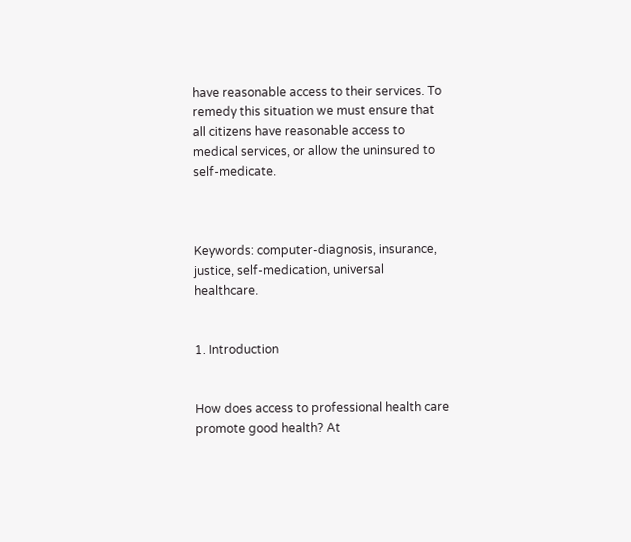have reasonable access to their services. To remedy this situation we must ensure that all citizens have reasonable access to medical services, or allow the uninsured to self-medicate.



Keywords: computer-diagnosis, insurance, justice, self-medication, universal healthcare.


1. Introduction


How does access to professional health care promote good health? At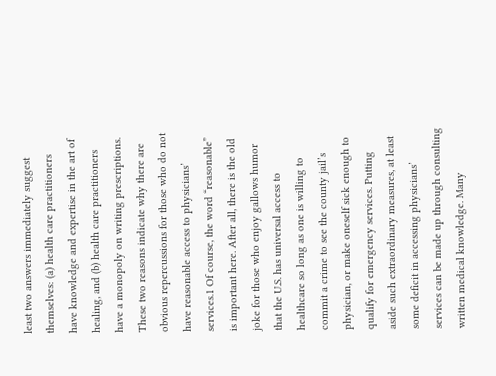least two answers immediately suggest themselves: (a) health care practitioners have knowledge and expertise in the art of healing, and (b) health care practitioners have a monopoly on writing prescriptions. These two reasons indicate why there are obvious repercussions for those who do not have reasonable access to physicians’ services.1 Of course, the word “reasonable” is important here. After all, there is the old joke for those who enjoy gallows humor that the U.S. has universal access to healthcare so long as one is willing to commit a crime to see the county jail’s physician, or make oneself sick enough to qualify for emergency services. Putting aside such extraordinary measures, at least some deficit in accessing physicians’ services can be made up through consulting written medical knowledge. Many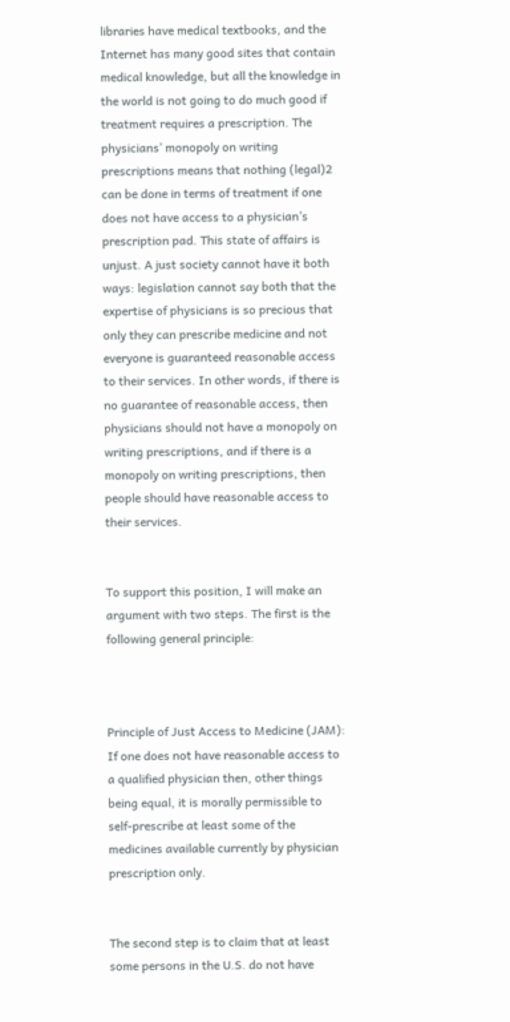libraries have medical textbooks, and the Internet has many good sites that contain medical knowledge, but all the knowledge in the world is not going to do much good if treatment requires a prescription. The physicians’ monopoly on writing prescriptions means that nothing (legal)2 can be done in terms of treatment if one does not have access to a physician’s prescription pad. This state of affairs is unjust. A just society cannot have it both ways: legislation cannot say both that the expertise of physicians is so precious that only they can prescribe medicine and not everyone is guaranteed reasonable access to their services. In other words, if there is no guarantee of reasonable access, then physicians should not have a monopoly on writing prescriptions, and if there is a monopoly on writing prescriptions, then people should have reasonable access to their services.


To support this position, I will make an argument with two steps. The first is the following general principle:



Principle of Just Access to Medicine (JAM): If one does not have reasonable access to a qualified physician then, other things being equal, it is morally permissible to self-prescribe at least some of the medicines available currently by physician prescription only.


The second step is to claim that at least some persons in the U.S. do not have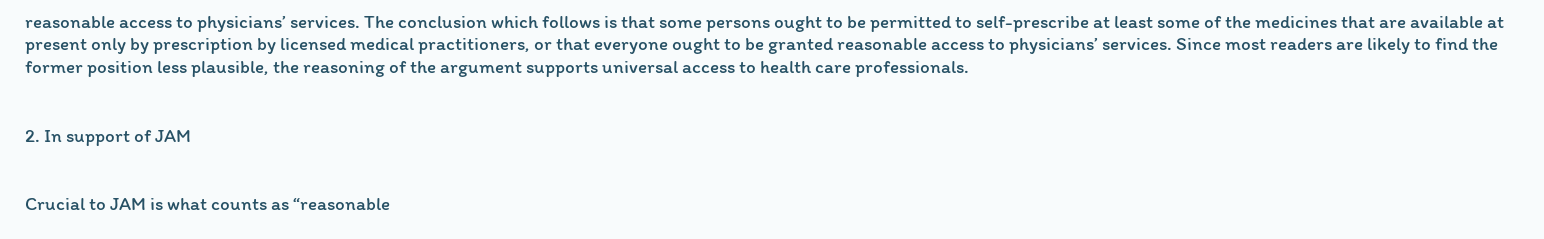reasonable access to physicians’ services. The conclusion which follows is that some persons ought to be permitted to self-prescribe at least some of the medicines that are available at present only by prescription by licensed medical practitioners, or that everyone ought to be granted reasonable access to physicians’ services. Since most readers are likely to find the former position less plausible, the reasoning of the argument supports universal access to health care professionals.


2. In support of JAM


Crucial to JAM is what counts as “reasonable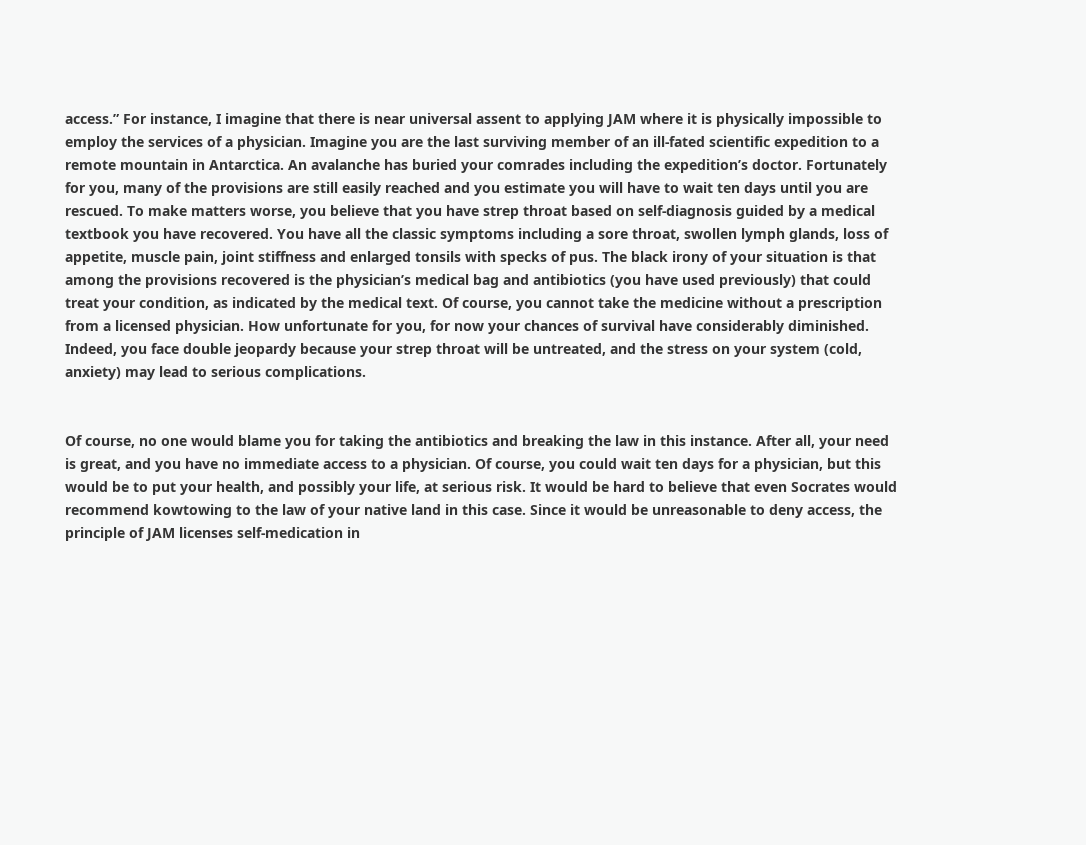access.” For instance, I imagine that there is near universal assent to applying JAM where it is physically impossible to employ the services of a physician. Imagine you are the last surviving member of an ill-fated scientific expedition to a remote mountain in Antarctica. An avalanche has buried your comrades including the expedition’s doctor. Fortunately for you, many of the provisions are still easily reached and you estimate you will have to wait ten days until you are rescued. To make matters worse, you believe that you have strep throat based on self-diagnosis guided by a medical textbook you have recovered. You have all the classic symptoms including a sore throat, swollen lymph glands, loss of appetite, muscle pain, joint stiffness and enlarged tonsils with specks of pus. The black irony of your situation is that among the provisions recovered is the physician’s medical bag and antibiotics (you have used previously) that could treat your condition, as indicated by the medical text. Of course, you cannot take the medicine without a prescription from a licensed physician. How unfortunate for you, for now your chances of survival have considerably diminished. Indeed, you face double jeopardy because your strep throat will be untreated, and the stress on your system (cold, anxiety) may lead to serious complications.


Of course, no one would blame you for taking the antibiotics and breaking the law in this instance. After all, your need is great, and you have no immediate access to a physician. Of course, you could wait ten days for a physician, but this would be to put your health, and possibly your life, at serious risk. It would be hard to believe that even Socrates would recommend kowtowing to the law of your native land in this case. Since it would be unreasonable to deny access, the principle of JAM licenses self-medication in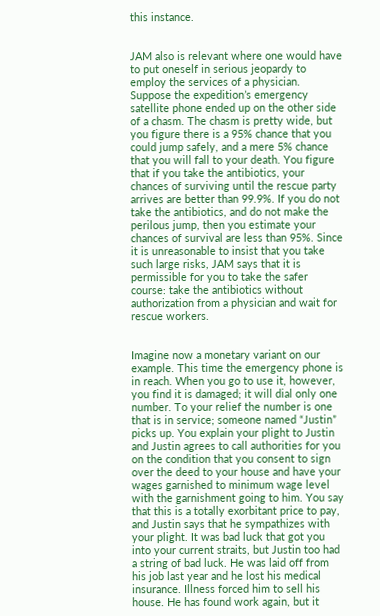this instance.


JAM also is relevant where one would have to put oneself in serious jeopardy to employ the services of a physician. Suppose the expedition’s emergency satellite phone ended up on the other side of a chasm. The chasm is pretty wide, but you figure there is a 95% chance that you could jump safely, and a mere 5% chance that you will fall to your death. You figure that if you take the antibiotics, your chances of surviving until the rescue party arrives are better than 99.9%. If you do not take the antibiotics, and do not make the perilous jump, then you estimate your chances of survival are less than 95%. Since it is unreasonable to insist that you take such large risks, JAM says that it is permissible for you to take the safer course: take the antibiotics without authorization from a physician and wait for rescue workers.


Imagine now a monetary variant on our example. This time the emergency phone is in reach. When you go to use it, however, you find it is damaged; it will dial only one number. To your relief the number is one that is in service; someone named “Justin” picks up. You explain your plight to Justin and Justin agrees to call authorities for you on the condition that you consent to sign over the deed to your house and have your wages garnished to minimum wage level with the garnishment going to him. You say that this is a totally exorbitant price to pay, and Justin says that he sympathizes with your plight. It was bad luck that got you into your current straits, but Justin too had a string of bad luck. He was laid off from his job last year and he lost his medical insurance. Illness forced him to sell his house. He has found work again, but it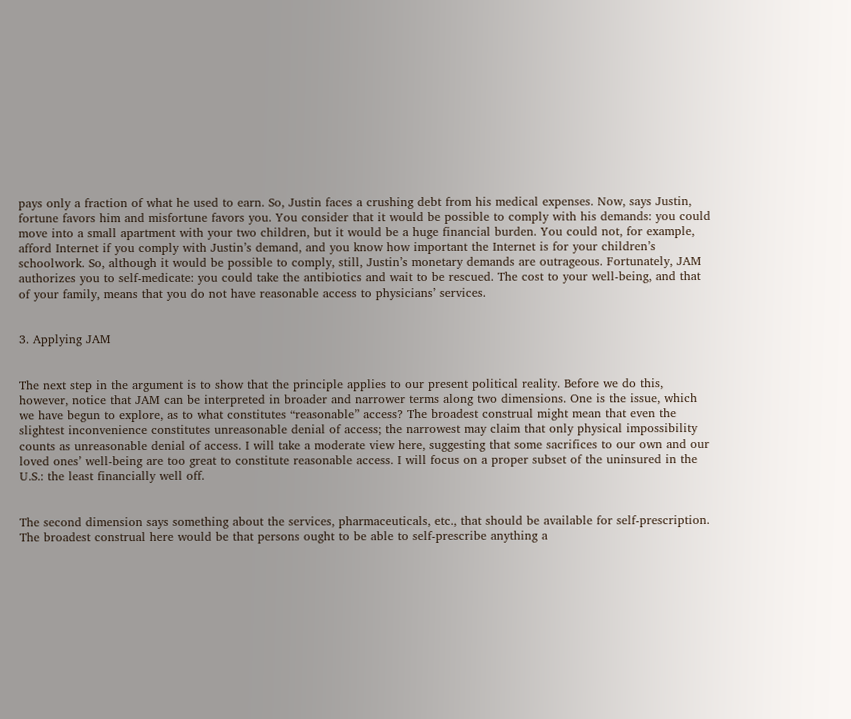pays only a fraction of what he used to earn. So, Justin faces a crushing debt from his medical expenses. Now, says Justin, fortune favors him and misfortune favors you. You consider that it would be possible to comply with his demands: you could move into a small apartment with your two children, but it would be a huge financial burden. You could not, for example, afford Internet if you comply with Justin’s demand, and you know how important the Internet is for your children’s schoolwork. So, although it would be possible to comply, still, Justin’s monetary demands are outrageous. Fortunately, JAM authorizes you to self-medicate: you could take the antibiotics and wait to be rescued. The cost to your well-being, and that of your family, means that you do not have reasonable access to physicians’ services.


3. Applying JAM


The next step in the argument is to show that the principle applies to our present political reality. Before we do this, however, notice that JAM can be interpreted in broader and narrower terms along two dimensions. One is the issue, which we have begun to explore, as to what constitutes “reasonable” access? The broadest construal might mean that even the slightest inconvenience constitutes unreasonable denial of access; the narrowest may claim that only physical impossibility counts as unreasonable denial of access. I will take a moderate view here, suggesting that some sacrifices to our own and our loved ones’ well-being are too great to constitute reasonable access. I will focus on a proper subset of the uninsured in the U.S.: the least financially well off.


The second dimension says something about the services, pharmaceuticals, etc., that should be available for self-prescription. The broadest construal here would be that persons ought to be able to self-prescribe anything a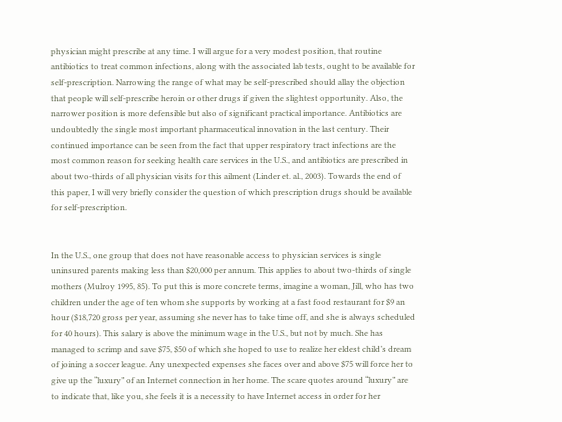physician might prescribe at any time. I will argue for a very modest position, that routine antibiotics to treat common infections, along with the associated lab tests, ought to be available for self-prescription. Narrowing the range of what may be self-prescribed should allay the objection that people will self-prescribe heroin or other drugs if given the slightest opportunity. Also, the narrower position is more defensible but also of significant practical importance. Antibiotics are undoubtedly the single most important pharmaceutical innovation in the last century. Their continued importance can be seen from the fact that upper respiratory tract infections are the most common reason for seeking health care services in the U.S., and antibiotics are prescribed in about two-thirds of all physician visits for this ailment (Linder et. al., 2003). Towards the end of this paper, I will very briefly consider the question of which prescription drugs should be available for self-prescription.


In the U.S., one group that does not have reasonable access to physician services is single uninsured parents making less than $20,000 per annum. This applies to about two-thirds of single mothers (Mulroy 1995, 85). To put this is more concrete terms, imagine a woman, Jill, who has two children under the age of ten whom she supports by working at a fast food restaurant for $9 an hour ($18,720 gross per year, assuming she never has to take time off, and she is always scheduled for 40 hours). This salary is above the minimum wage in the U.S., but not by much. She has managed to scrimp and save $75, $50 of which she hoped to use to realize her eldest child’s dream of joining a soccer league. Any unexpected expenses she faces over and above $75 will force her to give up the “luxury” of an Internet connection in her home. The scare quotes around “luxury” are to indicate that, like you, she feels it is a necessity to have Internet access in order for her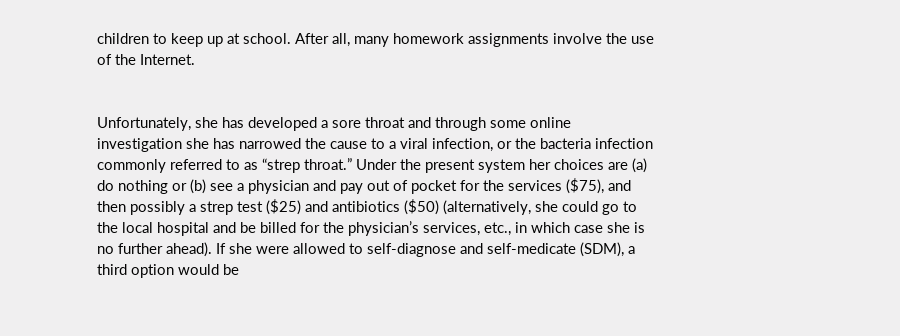children to keep up at school. After all, many homework assignments involve the use of the Internet.


Unfortunately, she has developed a sore throat and through some online investigation she has narrowed the cause to a viral infection, or the bacteria infection commonly referred to as “strep throat.” Under the present system her choices are (a) do nothing or (b) see a physician and pay out of pocket for the services ($75), and then possibly a strep test ($25) and antibiotics ($50) (alternatively, she could go to the local hospital and be billed for the physician’s services, etc., in which case she is no further ahead). If she were allowed to self-diagnose and self-medicate (SDM), a third option would be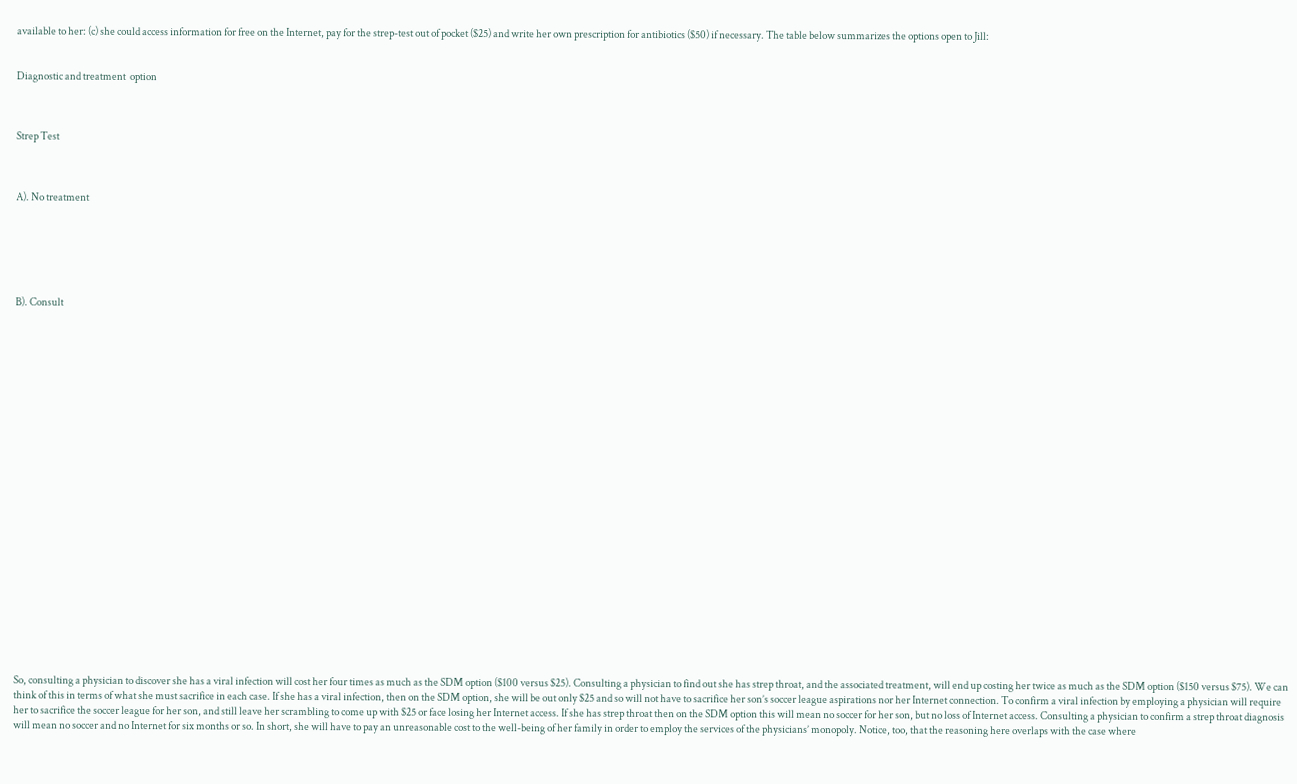available to her: (c) she could access information for free on the Internet, pay for the strep-test out of pocket ($25) and write her own prescription for antibiotics ($50) if necessary. The table below summarizes the options open to Jill:


Diagnostic and treatment  option



Strep Test



A). No treatment






B). Consult
























So, consulting a physician to discover she has a viral infection will cost her four times as much as the SDM option ($100 versus $25). Consulting a physician to find out she has strep throat, and the associated treatment, will end up costing her twice as much as the SDM option ($150 versus $75). We can think of this in terms of what she must sacrifice in each case. If she has a viral infection, then on the SDM option, she will be out only $25 and so will not have to sacrifice her son’s soccer league aspirations nor her Internet connection. To confirm a viral infection by employing a physician will require her to sacrifice the soccer league for her son, and still leave her scrambling to come up with $25 or face losing her Internet access. If she has strep throat then on the SDM option this will mean no soccer for her son, but no loss of Internet access. Consulting a physician to confirm a strep throat diagnosis will mean no soccer and no Internet for six months or so. In short, she will have to pay an unreasonable cost to the well-being of her family in order to employ the services of the physicians’ monopoly. Notice, too, that the reasoning here overlaps with the case where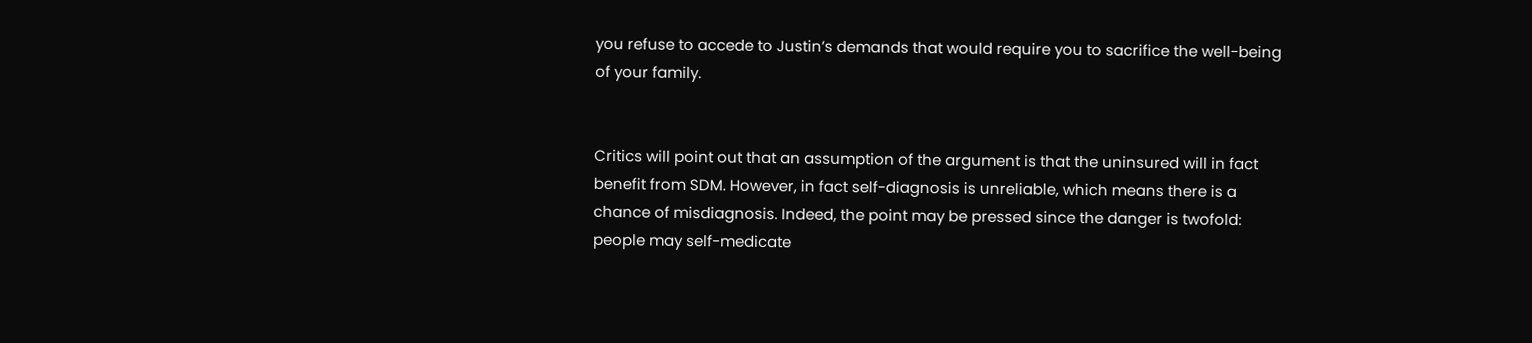you refuse to accede to Justin’s demands that would require you to sacrifice the well-being of your family.


Critics will point out that an assumption of the argument is that the uninsured will in fact benefit from SDM. However, in fact self-diagnosis is unreliable, which means there is a chance of misdiagnosis. Indeed, the point may be pressed since the danger is twofold: people may self-medicate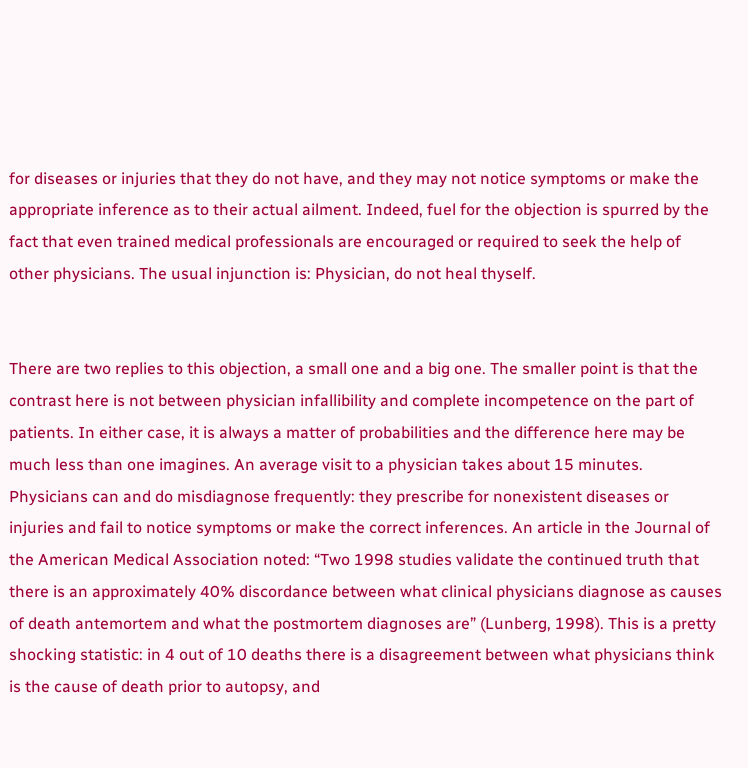for diseases or injuries that they do not have, and they may not notice symptoms or make the appropriate inference as to their actual ailment. Indeed, fuel for the objection is spurred by the fact that even trained medical professionals are encouraged or required to seek the help of other physicians. The usual injunction is: Physician, do not heal thyself.


There are two replies to this objection, a small one and a big one. The smaller point is that the contrast here is not between physician infallibility and complete incompetence on the part of patients. In either case, it is always a matter of probabilities and the difference here may be much less than one imagines. An average visit to a physician takes about 15 minutes. Physicians can and do misdiagnose frequently: they prescribe for nonexistent diseases or injuries and fail to notice symptoms or make the correct inferences. An article in the Journal of the American Medical Association noted: “Two 1998 studies validate the continued truth that there is an approximately 40% discordance between what clinical physicians diagnose as causes of death antemortem and what the postmortem diagnoses are” (Lunberg, 1998). This is a pretty shocking statistic: in 4 out of 10 deaths there is a disagreement between what physicians think is the cause of death prior to autopsy, and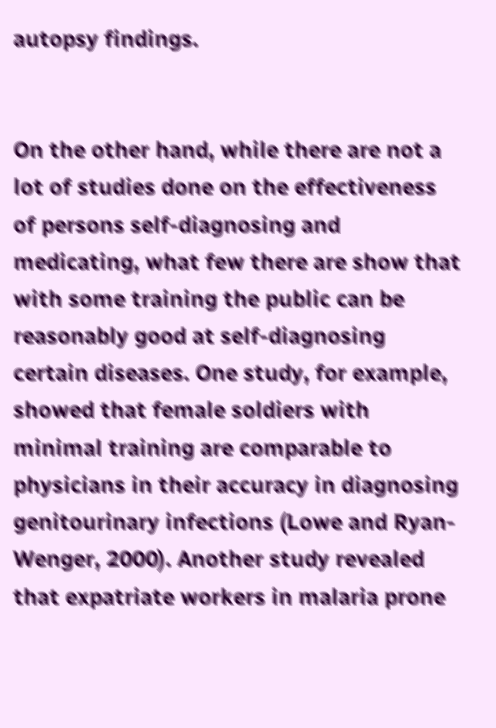autopsy findings.


On the other hand, while there are not a lot of studies done on the effectiveness of persons self-diagnosing and medicating, what few there are show that with some training the public can be reasonably good at self-diagnosing certain diseases. One study, for example, showed that female soldiers with minimal training are comparable to physicians in their accuracy in diagnosing genitourinary infections (Lowe and Ryan-Wenger, 2000). Another study revealed that expatriate workers in malaria prone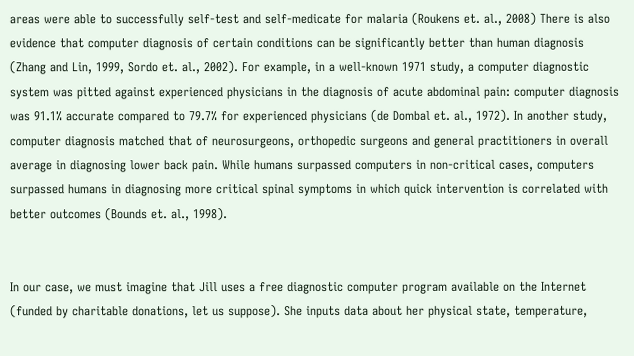areas were able to successfully self-test and self-medicate for malaria (Roukens et. al., 2008) There is also evidence that computer diagnosis of certain conditions can be significantly better than human diagnosis (Zhang and Lin, 1999, Sordo et. al., 2002). For example, in a well-known 1971 study, a computer diagnostic system was pitted against experienced physicians in the diagnosis of acute abdominal pain: computer diagnosis was 91.1% accurate compared to 79.7% for experienced physicians (de Dombal et. al., 1972). In another study, computer diagnosis matched that of neurosurgeons, orthopedic surgeons and general practitioners in overall average in diagnosing lower back pain. While humans surpassed computers in non-critical cases, computers surpassed humans in diagnosing more critical spinal symptoms in which quick intervention is correlated with better outcomes (Bounds et. al., 1998).


In our case, we must imagine that Jill uses a free diagnostic computer program available on the Internet (funded by charitable donations, let us suppose). She inputs data about her physical state, temperature,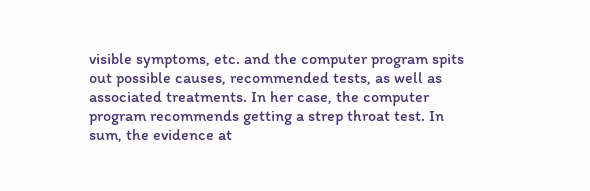visible symptoms, etc. and the computer program spits out possible causes, recommended tests, as well as associated treatments. In her case, the computer program recommends getting a strep throat test. In sum, the evidence at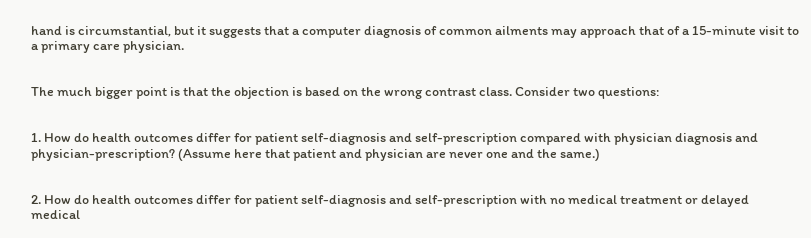hand is circumstantial, but it suggests that a computer diagnosis of common ailments may approach that of a 15-minute visit to a primary care physician.


The much bigger point is that the objection is based on the wrong contrast class. Consider two questions:


1. How do health outcomes differ for patient self-diagnosis and self-prescription compared with physician diagnosis and physician-prescription? (Assume here that patient and physician are never one and the same.)


2. How do health outcomes differ for patient self-diagnosis and self-prescription with no medical treatment or delayed medical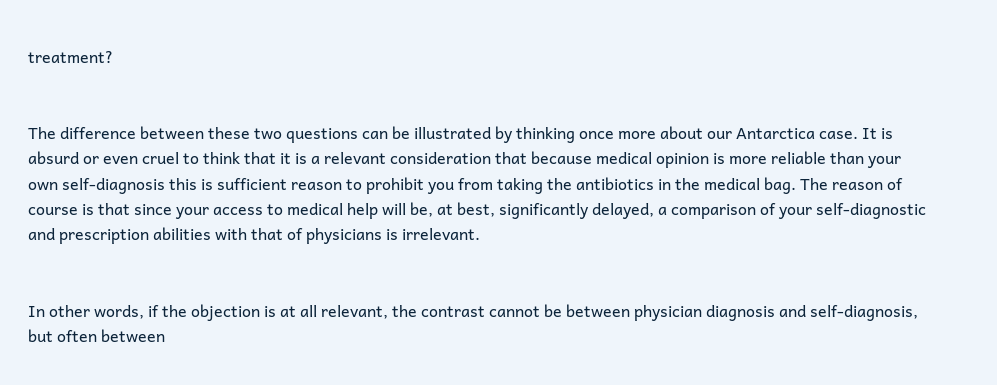treatment?


The difference between these two questions can be illustrated by thinking once more about our Antarctica case. It is absurd or even cruel to think that it is a relevant consideration that because medical opinion is more reliable than your own self-diagnosis this is sufficient reason to prohibit you from taking the antibiotics in the medical bag. The reason of course is that since your access to medical help will be, at best, significantly delayed, a comparison of your self-diagnostic and prescription abilities with that of physicians is irrelevant.


In other words, if the objection is at all relevant, the contrast cannot be between physician diagnosis and self-diagnosis, but often between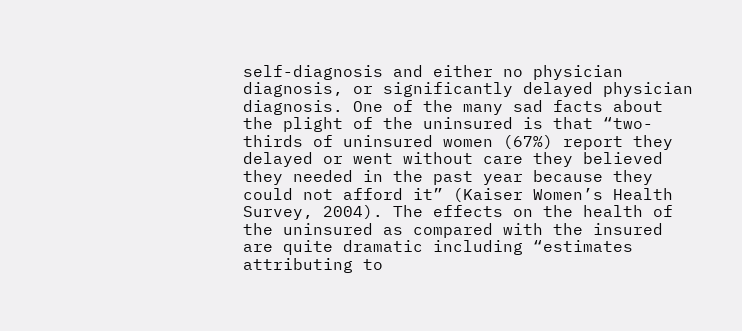self-diagnosis and either no physician diagnosis, or significantly delayed physician diagnosis. One of the many sad facts about the plight of the uninsured is that “two-thirds of uninsured women (67%) report they delayed or went without care they believed they needed in the past year because they could not afford it” (Kaiser Women’s Health Survey, 2004). The effects on the health of the uninsured as compared with the insured are quite dramatic including “estimates attributing to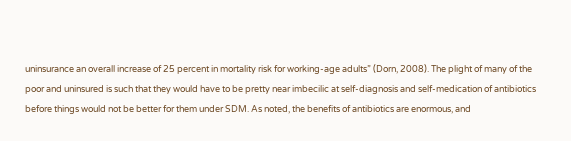uninsurance an overall increase of 25 percent in mortality risk for working-age adults” (Dorn, 2008). The plight of many of the poor and uninsured is such that they would have to be pretty near imbecilic at self-diagnosis and self-medication of antibiotics before things would not be better for them under SDM. As noted, the benefits of antibiotics are enormous, and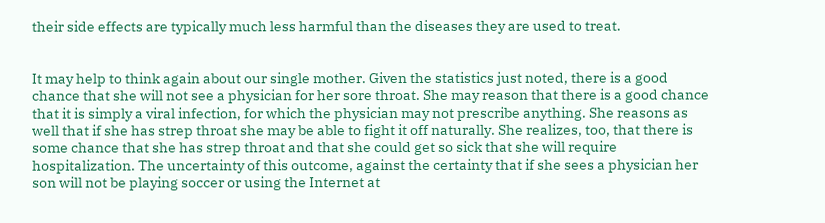their side effects are typically much less harmful than the diseases they are used to treat.


It may help to think again about our single mother. Given the statistics just noted, there is a good chance that she will not see a physician for her sore throat. She may reason that there is a good chance that it is simply a viral infection, for which the physician may not prescribe anything. She reasons as well that if she has strep throat she may be able to fight it off naturally. She realizes, too, that there is some chance that she has strep throat and that she could get so sick that she will require hospitalization. The uncertainty of this outcome, against the certainty that if she sees a physician her son will not be playing soccer or using the Internet at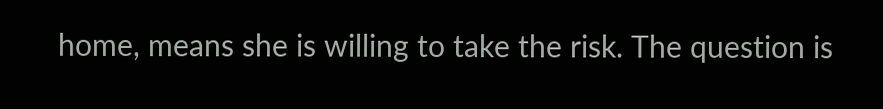home, means she is willing to take the risk. The question is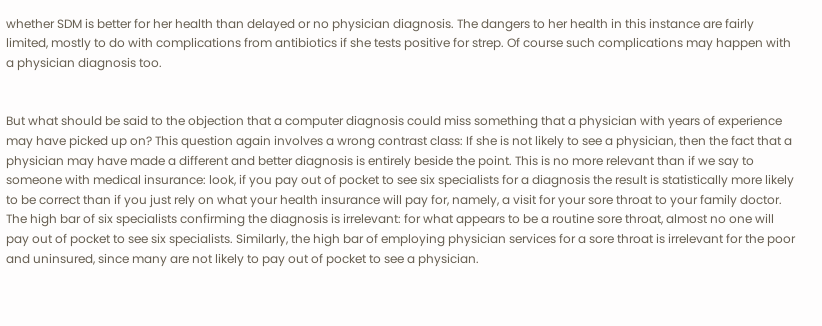whether SDM is better for her health than delayed or no physician diagnosis. The dangers to her health in this instance are fairly limited, mostly to do with complications from antibiotics if she tests positive for strep. Of course such complications may happen with a physician diagnosis too.


But what should be said to the objection that a computer diagnosis could miss something that a physician with years of experience may have picked up on? This question again involves a wrong contrast class: If she is not likely to see a physician, then the fact that a physician may have made a different and better diagnosis is entirely beside the point. This is no more relevant than if we say to someone with medical insurance: look, if you pay out of pocket to see six specialists for a diagnosis the result is statistically more likely to be correct than if you just rely on what your health insurance will pay for, namely, a visit for your sore throat to your family doctor. The high bar of six specialists confirming the diagnosis is irrelevant: for what appears to be a routine sore throat, almost no one will pay out of pocket to see six specialists. Similarly, the high bar of employing physician services for a sore throat is irrelevant for the poor and uninsured, since many are not likely to pay out of pocket to see a physician.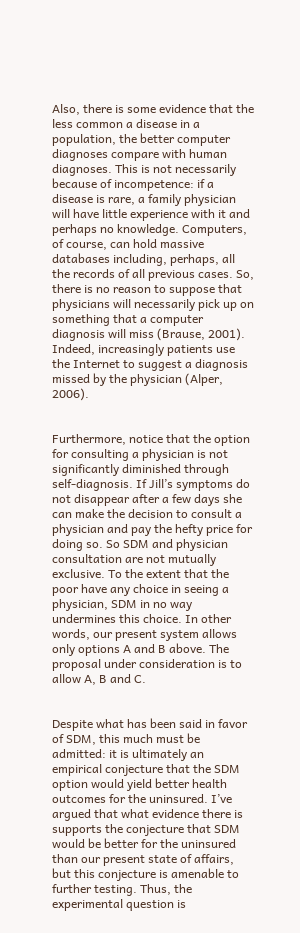Also, there is some evidence that the less common a disease in a population, the better computer diagnoses compare with human diagnoses. This is not necessarily because of incompetence: if a disease is rare, a family physician will have little experience with it and perhaps no knowledge. Computers, of course, can hold massive databases including, perhaps, all the records of all previous cases. So, there is no reason to suppose that physicians will necessarily pick up on something that a computer diagnosis will miss (Brause, 2001). Indeed, increasingly patients use the Internet to suggest a diagnosis missed by the physician (Alper, 2006).


Furthermore, notice that the option for consulting a physician is not significantly diminished through self-diagnosis. If Jill’s symptoms do not disappear after a few days she can make the decision to consult a physician and pay the hefty price for doing so. So SDM and physician consultation are not mutually exclusive. To the extent that the poor have any choice in seeing a physician, SDM in no way undermines this choice. In other words, our present system allows only options A and B above. The proposal under consideration is to allow A, B and C.


Despite what has been said in favor of SDM, this much must be admitted: it is ultimately an empirical conjecture that the SDM option would yield better health outcomes for the uninsured. I’ve argued that what evidence there is supports the conjecture that SDM would be better for the uninsured than our present state of affairs, but this conjecture is amenable to further testing. Thus, the experimental question is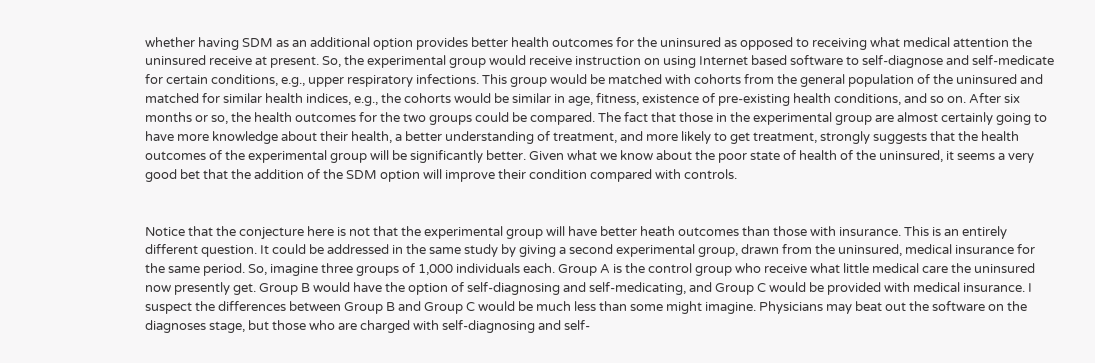whether having SDM as an additional option provides better health outcomes for the uninsured as opposed to receiving what medical attention the uninsured receive at present. So, the experimental group would receive instruction on using Internet based software to self-diagnose and self-medicate for certain conditions, e.g., upper respiratory infections. This group would be matched with cohorts from the general population of the uninsured and matched for similar health indices, e.g., the cohorts would be similar in age, fitness, existence of pre-existing health conditions, and so on. After six months or so, the health outcomes for the two groups could be compared. The fact that those in the experimental group are almost certainly going to have more knowledge about their health, a better understanding of treatment, and more likely to get treatment, strongly suggests that the health outcomes of the experimental group will be significantly better. Given what we know about the poor state of health of the uninsured, it seems a very good bet that the addition of the SDM option will improve their condition compared with controls.


Notice that the conjecture here is not that the experimental group will have better heath outcomes than those with insurance. This is an entirely different question. It could be addressed in the same study by giving a second experimental group, drawn from the uninsured, medical insurance for the same period. So, imagine three groups of 1,000 individuals each. Group A is the control group who receive what little medical care the uninsured now presently get. Group B would have the option of self-diagnosing and self-medicating, and Group C would be provided with medical insurance. I suspect the differences between Group B and Group C would be much less than some might imagine. Physicians may beat out the software on the diagnoses stage, but those who are charged with self-diagnosing and self-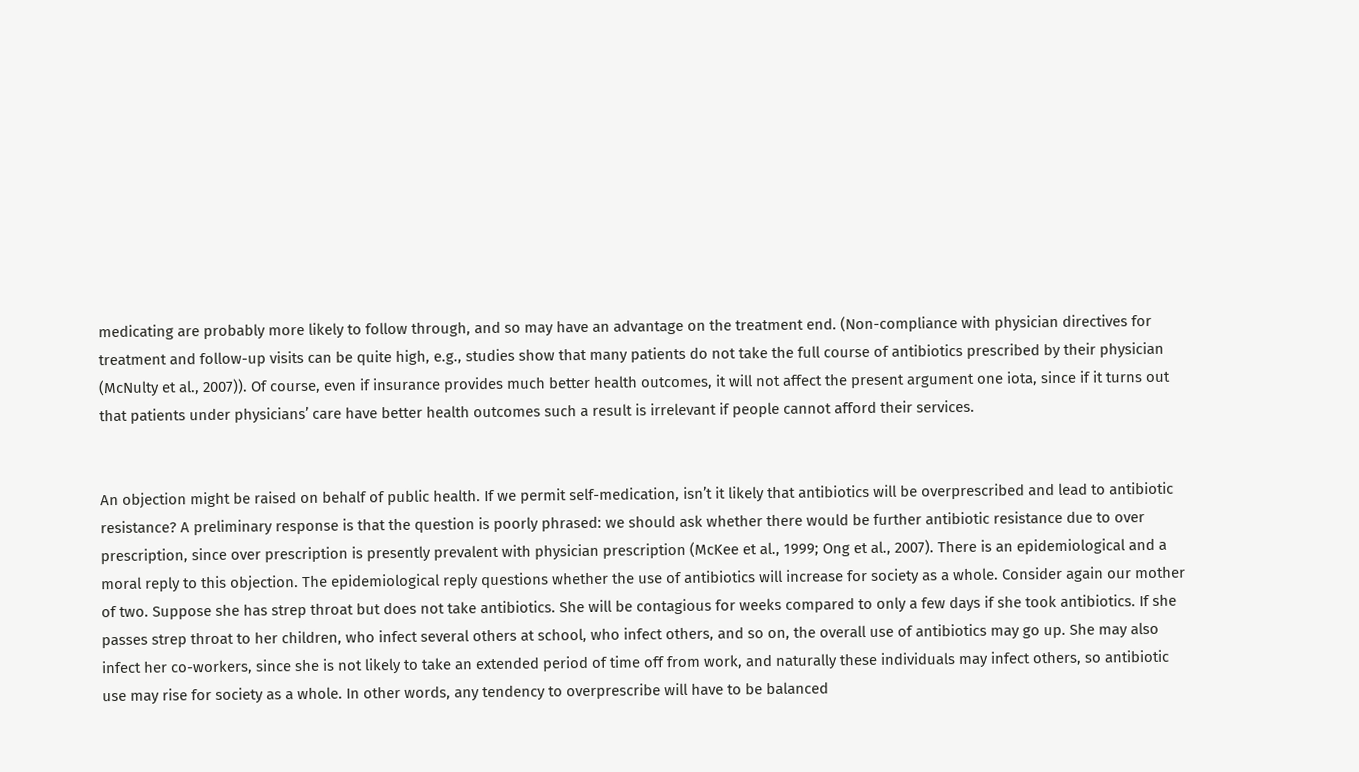medicating are probably more likely to follow through, and so may have an advantage on the treatment end. (Non-compliance with physician directives for treatment and follow-up visits can be quite high, e.g., studies show that many patients do not take the full course of antibiotics prescribed by their physician (McNulty et al., 2007)). Of course, even if insurance provides much better health outcomes, it will not affect the present argument one iota, since if it turns out that patients under physicians’ care have better health outcomes such a result is irrelevant if people cannot afford their services.


An objection might be raised on behalf of public health. If we permit self-medication, isn’t it likely that antibiotics will be overprescribed and lead to antibiotic resistance? A preliminary response is that the question is poorly phrased: we should ask whether there would be further antibiotic resistance due to over prescription, since over prescription is presently prevalent with physician prescription (McKee et al., 1999; Ong et al., 2007). There is an epidemiological and a moral reply to this objection. The epidemiological reply questions whether the use of antibiotics will increase for society as a whole. Consider again our mother of two. Suppose she has strep throat but does not take antibiotics. She will be contagious for weeks compared to only a few days if she took antibiotics. If she passes strep throat to her children, who infect several others at school, who infect others, and so on, the overall use of antibiotics may go up. She may also infect her co-workers, since she is not likely to take an extended period of time off from work, and naturally these individuals may infect others, so antibiotic use may rise for society as a whole. In other words, any tendency to overprescribe will have to be balanced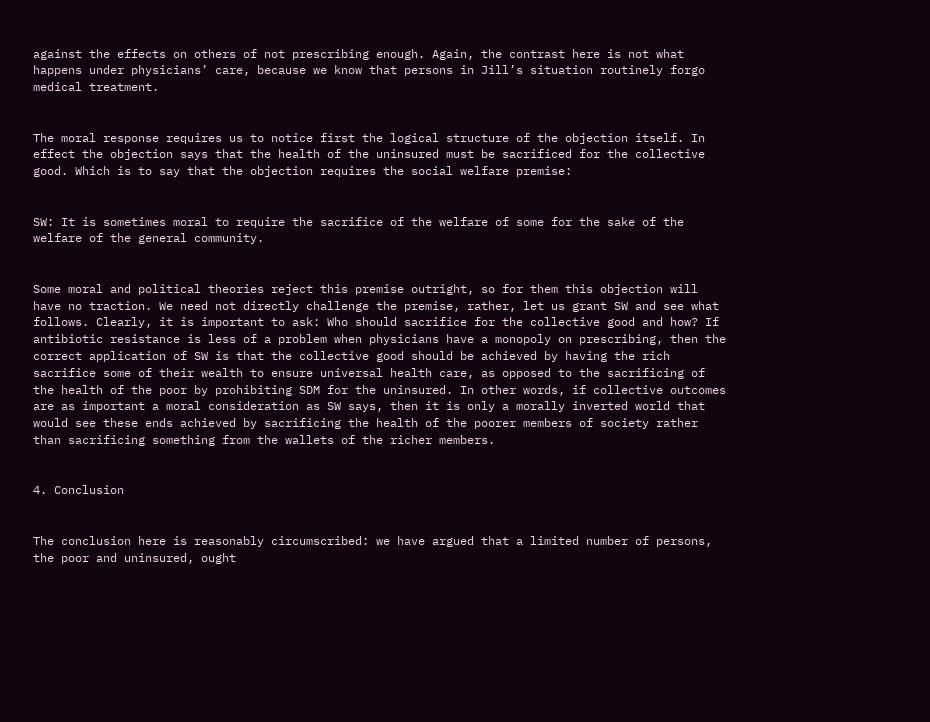against the effects on others of not prescribing enough. Again, the contrast here is not what happens under physicians’ care, because we know that persons in Jill’s situation routinely forgo medical treatment.


The moral response requires us to notice first the logical structure of the objection itself. In effect the objection says that the health of the uninsured must be sacrificed for the collective good. Which is to say that the objection requires the social welfare premise:


SW: It is sometimes moral to require the sacrifice of the welfare of some for the sake of the welfare of the general community.


Some moral and political theories reject this premise outright, so for them this objection will have no traction. We need not directly challenge the premise, rather, let us grant SW and see what follows. Clearly, it is important to ask: Who should sacrifice for the collective good and how? If antibiotic resistance is less of a problem when physicians have a monopoly on prescribing, then the correct application of SW is that the collective good should be achieved by having the rich sacrifice some of their wealth to ensure universal health care, as opposed to the sacrificing of the health of the poor by prohibiting SDM for the uninsured. In other words, if collective outcomes are as important a moral consideration as SW says, then it is only a morally inverted world that would see these ends achieved by sacrificing the health of the poorer members of society rather than sacrificing something from the wallets of the richer members.


4. Conclusion


The conclusion here is reasonably circumscribed: we have argued that a limited number of persons, the poor and uninsured, ought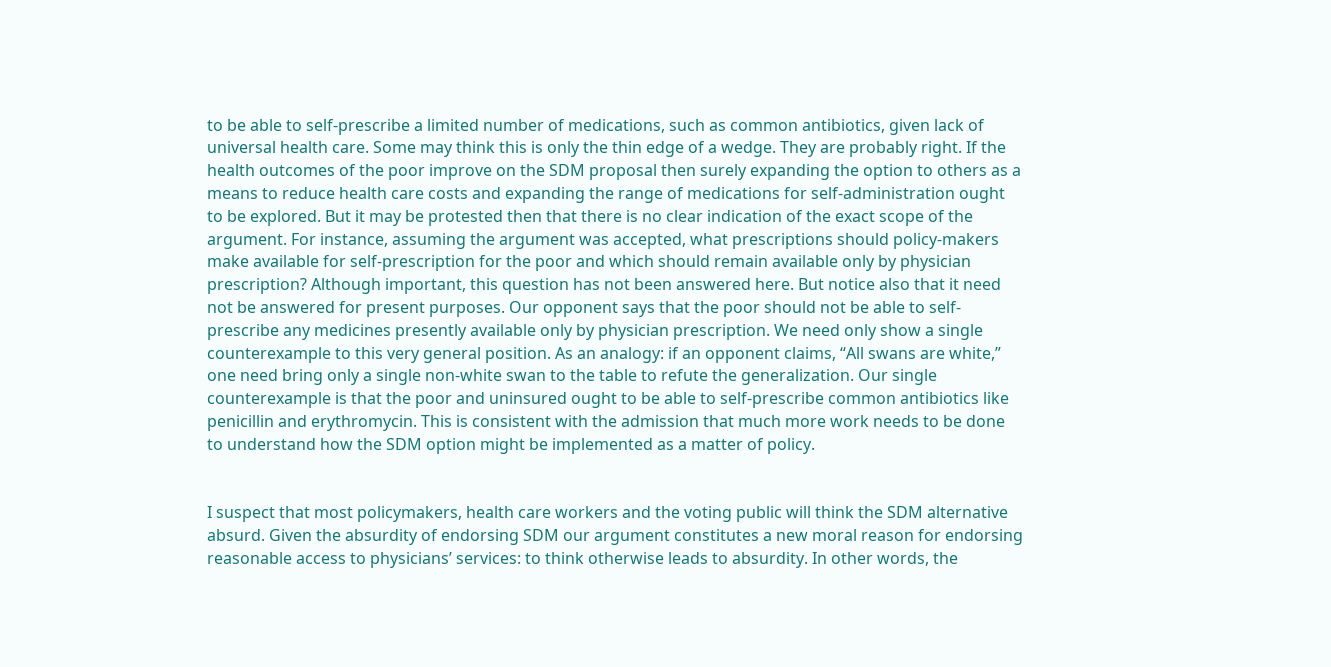to be able to self-prescribe a limited number of medications, such as common antibiotics, given lack of universal health care. Some may think this is only the thin edge of a wedge. They are probably right. If the health outcomes of the poor improve on the SDM proposal then surely expanding the option to others as a means to reduce health care costs and expanding the range of medications for self-administration ought to be explored. But it may be protested then that there is no clear indication of the exact scope of the argument. For instance, assuming the argument was accepted, what prescriptions should policy-makers make available for self-prescription for the poor and which should remain available only by physician prescription? Although important, this question has not been answered here. But notice also that it need not be answered for present purposes. Our opponent says that the poor should not be able to self-prescribe any medicines presently available only by physician prescription. We need only show a single counterexample to this very general position. As an analogy: if an opponent claims, “All swans are white,” one need bring only a single non-white swan to the table to refute the generalization. Our single counterexample is that the poor and uninsured ought to be able to self-prescribe common antibiotics like penicillin and erythromycin. This is consistent with the admission that much more work needs to be done to understand how the SDM option might be implemented as a matter of policy.


I suspect that most policymakers, health care workers and the voting public will think the SDM alternative absurd. Given the absurdity of endorsing SDM our argument constitutes a new moral reason for endorsing reasonable access to physicians’ services: to think otherwise leads to absurdity. In other words, the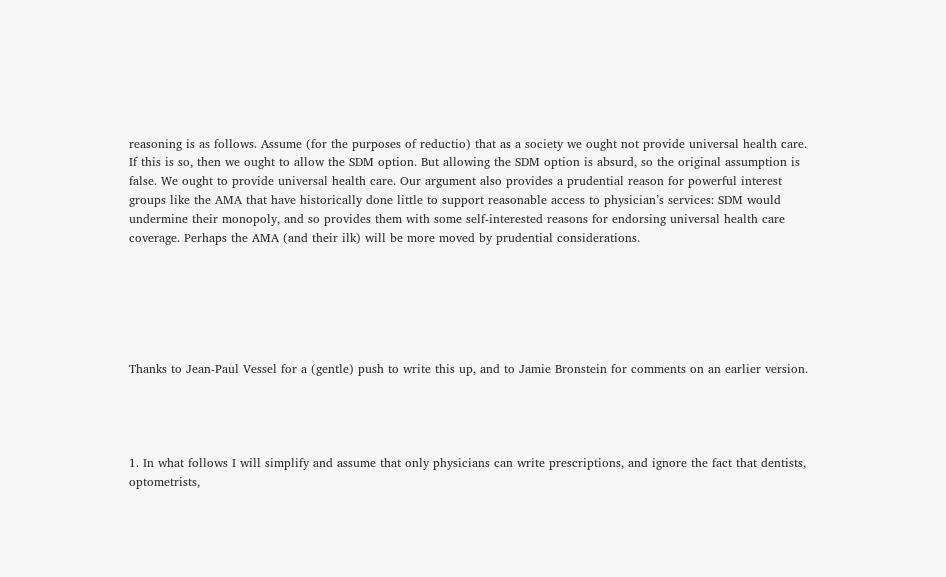reasoning is as follows. Assume (for the purposes of reductio) that as a society we ought not provide universal health care. If this is so, then we ought to allow the SDM option. But allowing the SDM option is absurd, so the original assumption is false. We ought to provide universal health care. Our argument also provides a prudential reason for powerful interest groups like the AMA that have historically done little to support reasonable access to physician’s services: SDM would undermine their monopoly, and so provides them with some self-interested reasons for endorsing universal health care coverage. Perhaps the AMA (and their ilk) will be more moved by prudential considerations.






Thanks to Jean-Paul Vessel for a (gentle) push to write this up, and to Jamie Bronstein for comments on an earlier version.




1. In what follows I will simplify and assume that only physicians can write prescriptions, and ignore the fact that dentists, optometrists,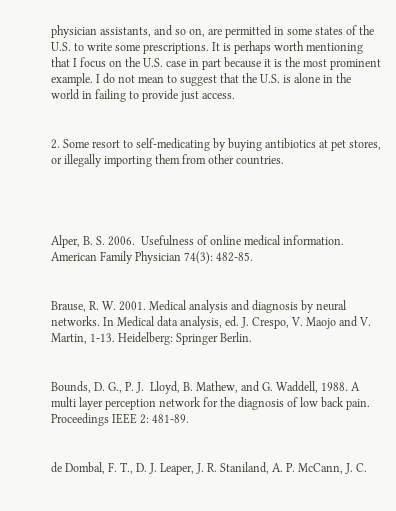physician assistants, and so on, are permitted in some states of the U.S. to write some prescriptions. It is perhaps worth mentioning that I focus on the U.S. case in part because it is the most prominent example. I do not mean to suggest that the U.S. is alone in the world in failing to provide just access.


2. Some resort to self-medicating by buying antibiotics at pet stores, or illegally importing them from other countries.




Alper, B. S. 2006.  Usefulness of online medical information. American Family Physician 74(3): 482-85.


Brause, R. W. 2001. Medical analysis and diagnosis by neural networks. In Medical data analysis, ed. J. Crespo, V. Maojo and V. Martin, 1-13. Heidelberg: Springer Berlin.


Bounds, D. G., P. J.  Lloyd, B. Mathew, and G. Waddell, 1988. A multi layer perception network for the diagnosis of low back pain. Proceedings IEEE 2: 481-89.


de Dombal, F. T., D. J. Leaper, J. R. Staniland, A. P. McCann, J. C.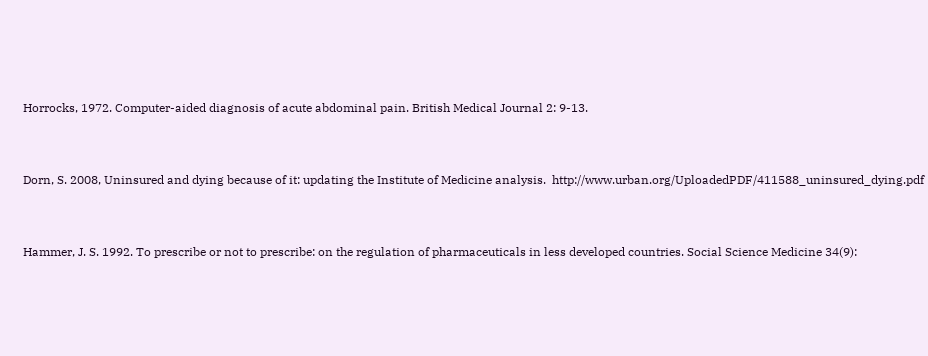Horrocks, 1972. Computer-aided diagnosis of acute abdominal pain. British Medical Journal 2: 9-13.


Dorn, S. 2008, Uninsured and dying because of it: updating the Institute of Medicine analysis.  http://www.urban.org/UploadedPDF/411588_uninsured_dying.pdf


Hammer, J. S. 1992. To prescribe or not to prescribe: on the regulation of pharmaceuticals in less developed countries. Social Science Medicine 34(9):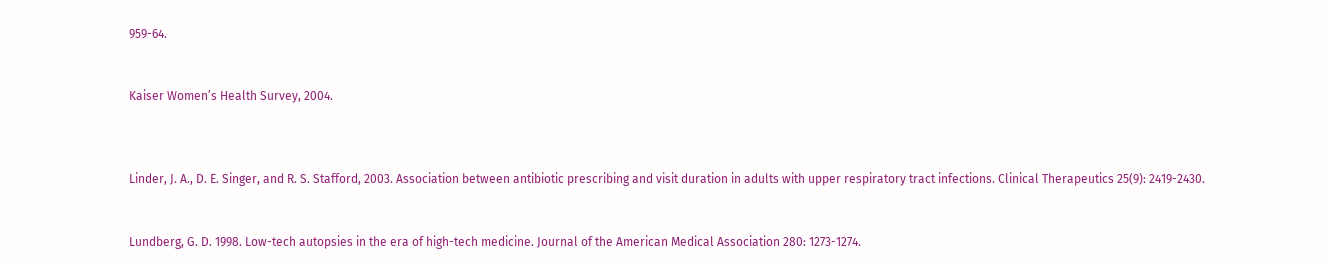959-64.


Kaiser Women’s Health Survey, 2004.



Linder, J. A., D. E. Singer, and R. S. Stafford, 2003. Association between antibiotic prescribing and visit duration in adults with upper respiratory tract infections. Clinical Therapeutics 25(9): 2419-2430.


Lundberg, G. D. 1998. Low-tech autopsies in the era of high-tech medicine. Journal of the American Medical Association 280: 1273-1274.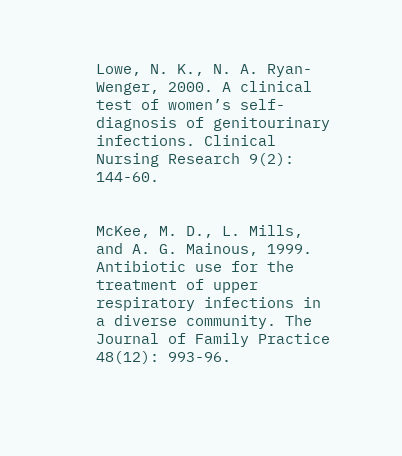Lowe, N. K., N. A. Ryan-Wenger, 2000. A clinical test of women’s self-diagnosis of genitourinary infections. Clinical Nursing Research 9(2): 144-60.


McKee, M. D., L. Mills, and A. G. Mainous, 1999. Antibiotic use for the treatment of upper respiratory infections in a diverse community. The Journal of Family Practice 48(12): 993-96.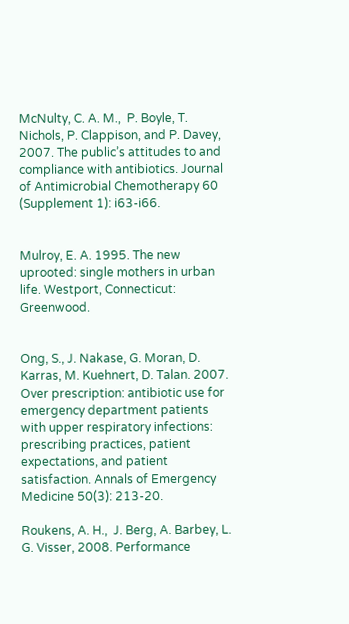McNulty, C. A. M.,  P. Boyle, T. Nichols, P. Clappison, and P. Davey, 2007. The public’s attitudes to and compliance with antibiotics. Journal of Antimicrobial Chemotherapy 60 (Supplement 1): i63-i66.


Mulroy, E. A. 1995. The new uprooted: single mothers in urban life. Westport, Connecticut: Greenwood.


Ong, S., J. Nakase, G. Moran, D. Karras, M. Kuehnert, D. Talan. 2007. Over prescription: antibiotic use for emergency department patients with upper respiratory infections: prescribing practices, patient expectations, and patient satisfaction. Annals of Emergency Medicine 50(3): 213-20.

Roukens, A. H.,  J. Berg, A. Barbey, L. G. Visser, 2008. Performance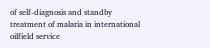of self-diagnosis and standby treatment of malaria in international oilfield service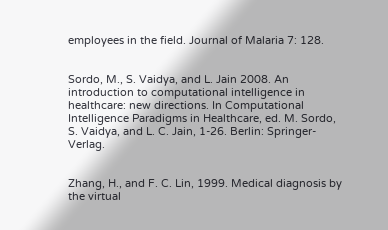employees in the field. Journal of Malaria 7: 128.


Sordo, M., S. Vaidya, and L. Jain 2008. An introduction to computational intelligence in healthcare: new directions. In Computational Intelligence Paradigms in Healthcare, ed. M. Sordo, S. Vaidya, and L. C. Jain, 1-26. Berlin: Springer-Verlag.


Zhang, H., and F. C. Lin, 1999. Medical diagnosis by the virtual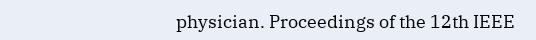physician. Proceedings of the 12th IEEE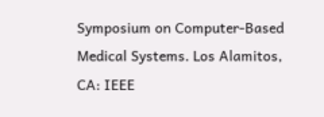Symposium on Computer-Based Medical Systems. Los Alamitos, CA: IEEE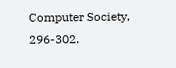Computer Society, 296-302.